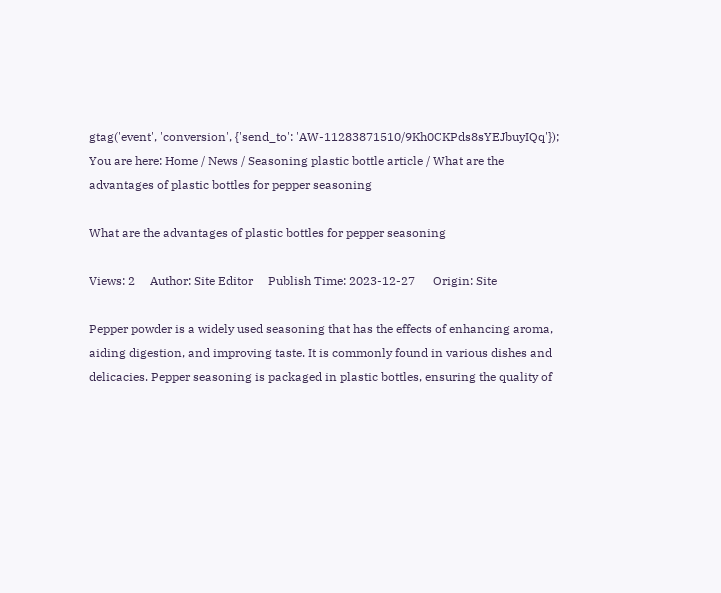gtag('event', 'conversion', {'send_to': 'AW-11283871510/9Kh0CKPds8sYEJbuyIQq'});
You are here: Home / News / Seasoning plastic bottle article / What are the advantages of plastic bottles for pepper seasoning

What are the advantages of plastic bottles for pepper seasoning

Views: 2     Author: Site Editor     Publish Time: 2023-12-27      Origin: Site

Pepper powder is a widely used seasoning that has the effects of enhancing aroma, aiding digestion, and improving taste. It is commonly found in various dishes and delicacies. Pepper seasoning is packaged in plastic bottles, ensuring the quality of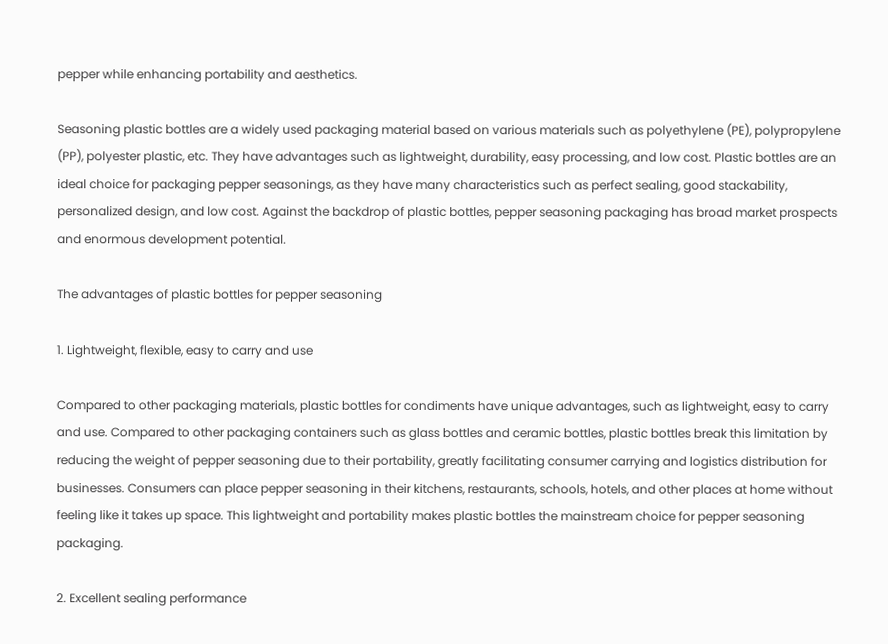pepper while enhancing portability and aesthetics.

Seasoning plastic bottles are a widely used packaging material based on various materials such as polyethylene (PE), polypropylene (PP), polyester plastic, etc. They have advantages such as lightweight, durability, easy processing, and low cost. Plastic bottles are an ideal choice for packaging pepper seasonings, as they have many characteristics such as perfect sealing, good stackability, personalized design, and low cost. Against the backdrop of plastic bottles, pepper seasoning packaging has broad market prospects and enormous development potential.

The advantages of plastic bottles for pepper seasoning

1. Lightweight, flexible, easy to carry and use

Compared to other packaging materials, plastic bottles for condiments have unique advantages, such as lightweight, easy to carry and use. Compared to other packaging containers such as glass bottles and ceramic bottles, plastic bottles break this limitation by reducing the weight of pepper seasoning due to their portability, greatly facilitating consumer carrying and logistics distribution for businesses. Consumers can place pepper seasoning in their kitchens, restaurants, schools, hotels, and other places at home without feeling like it takes up space. This lightweight and portability makes plastic bottles the mainstream choice for pepper seasoning packaging.

2. Excellent sealing performance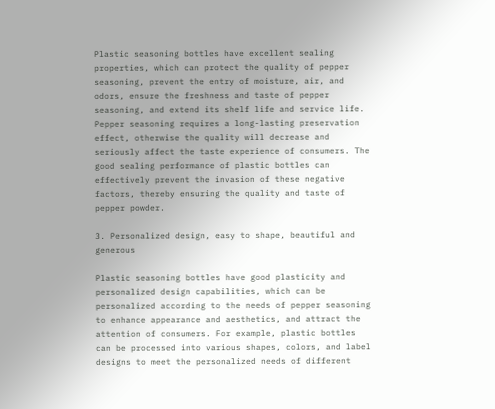Plastic seasoning bottles have excellent sealing properties, which can protect the quality of pepper seasoning, prevent the entry of moisture, air, and odors, ensure the freshness and taste of pepper seasoning, and extend its shelf life and service life. Pepper seasoning requires a long-lasting preservation effect, otherwise the quality will decrease and seriously affect the taste experience of consumers. The good sealing performance of plastic bottles can effectively prevent the invasion of these negative factors, thereby ensuring the quality and taste of pepper powder.

3. Personalized design, easy to shape, beautiful and generous

Plastic seasoning bottles have good plasticity and personalized design capabilities, which can be personalized according to the needs of pepper seasoning to enhance appearance and aesthetics, and attract the attention of consumers. For example, plastic bottles can be processed into various shapes, colors, and label designs to meet the personalized needs of different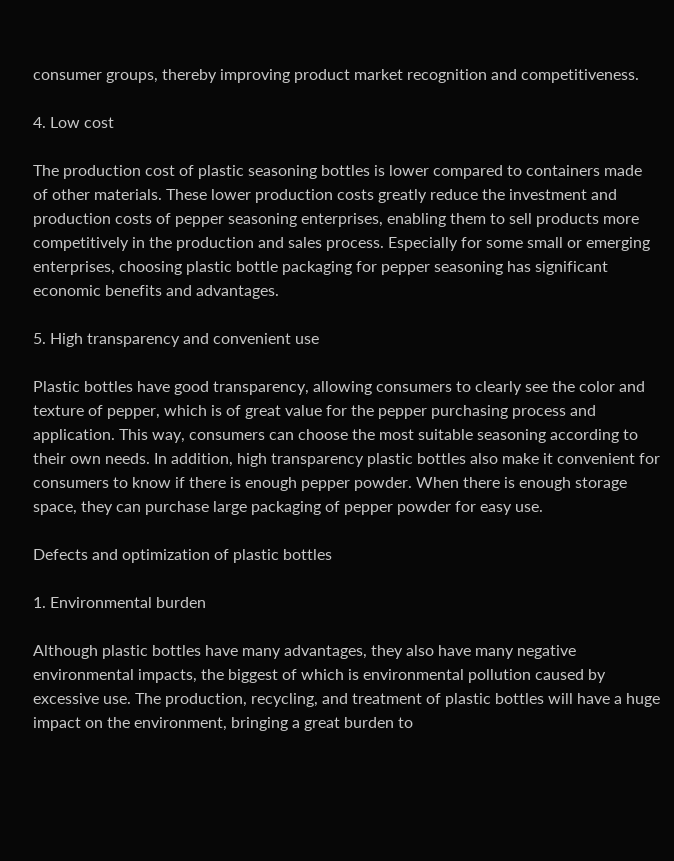consumer groups, thereby improving product market recognition and competitiveness.

4. Low cost

The production cost of plastic seasoning bottles is lower compared to containers made of other materials. These lower production costs greatly reduce the investment and production costs of pepper seasoning enterprises, enabling them to sell products more competitively in the production and sales process. Especially for some small or emerging enterprises, choosing plastic bottle packaging for pepper seasoning has significant economic benefits and advantages.

5. High transparency and convenient use

Plastic bottles have good transparency, allowing consumers to clearly see the color and texture of pepper, which is of great value for the pepper purchasing process and application. This way, consumers can choose the most suitable seasoning according to their own needs. In addition, high transparency plastic bottles also make it convenient for consumers to know if there is enough pepper powder. When there is enough storage space, they can purchase large packaging of pepper powder for easy use.

Defects and optimization of plastic bottles

1. Environmental burden

Although plastic bottles have many advantages, they also have many negative environmental impacts, the biggest of which is environmental pollution caused by excessive use. The production, recycling, and treatment of plastic bottles will have a huge impact on the environment, bringing a great burden to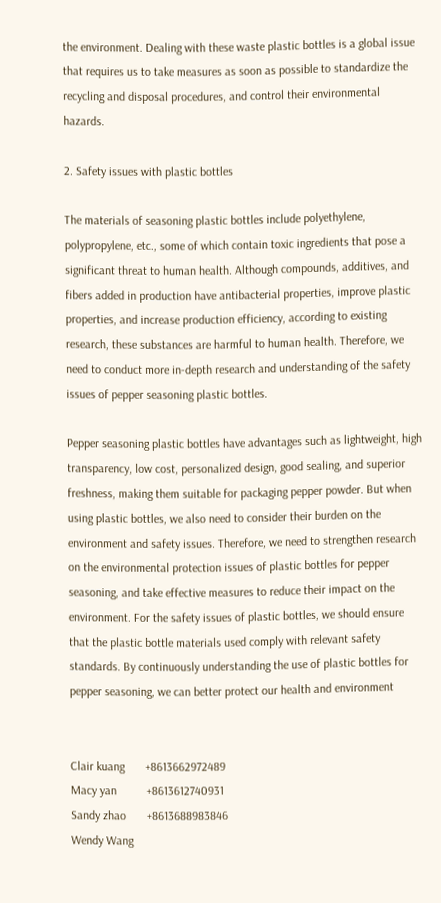the environment. Dealing with these waste plastic bottles is a global issue that requires us to take measures as soon as possible to standardize the recycling and disposal procedures, and control their environmental hazards.

2. Safety issues with plastic bottles

The materials of seasoning plastic bottles include polyethylene, polypropylene, etc., some of which contain toxic ingredients that pose a significant threat to human health. Although compounds, additives, and fibers added in production have antibacterial properties, improve plastic properties, and increase production efficiency, according to existing research, these substances are harmful to human health. Therefore, we need to conduct more in-depth research and understanding of the safety issues of pepper seasoning plastic bottles.

Pepper seasoning plastic bottles have advantages such as lightweight, high transparency, low cost, personalized design, good sealing, and superior freshness, making them suitable for packaging pepper powder. But when using plastic bottles, we also need to consider their burden on the environment and safety issues. Therefore, we need to strengthen research on the environmental protection issues of plastic bottles for pepper seasoning, and take effective measures to reduce their impact on the environment. For the safety issues of plastic bottles, we should ensure that the plastic bottle materials used comply with relevant safety standards. By continuously understanding the use of plastic bottles for pepper seasoning, we can better protect our health and environment


Clair kuang       +8613662972489
Macy yan          +8613612740931
Sandy zhao       +8613688983846
Wendy Wang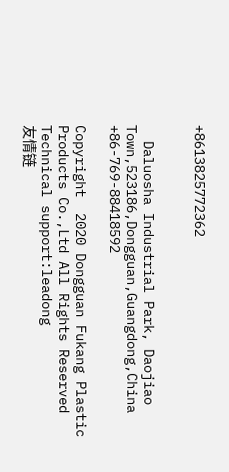+8613825772362


  Daluosha Industrial Park, Daojiao Town,523186,Dongguan,Guangdong,China         +86-769-88418592

Copyright  2020 Dongguan Fukang Plastic Products Co.,Ltd All Rights Reserved  Technical support:leadong
友情链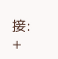接:                                                                             +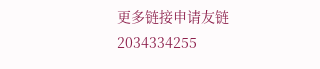更多链接申请友链2034334255